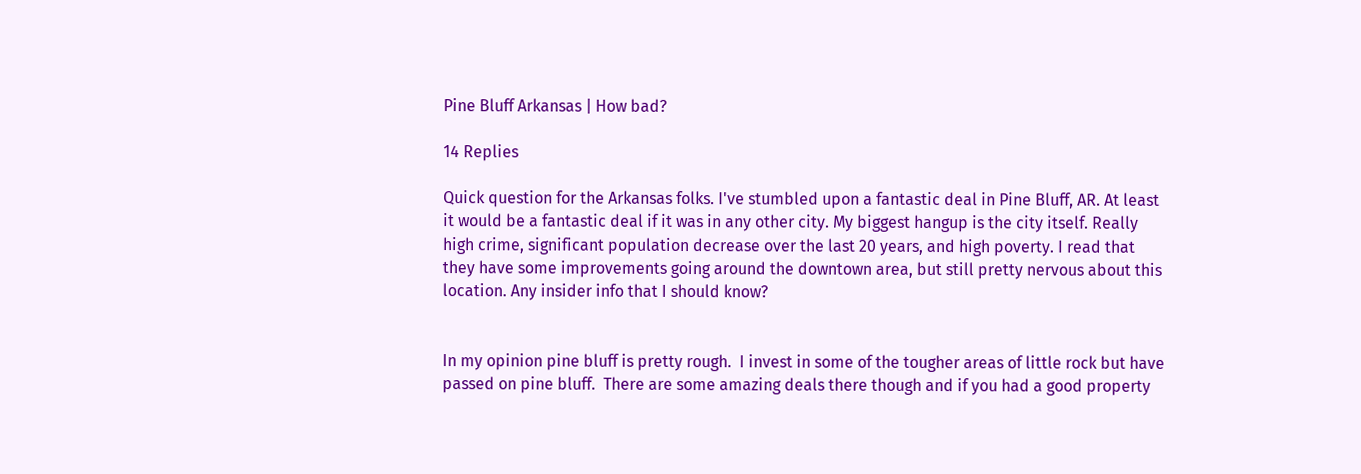Pine Bluff Arkansas | How bad?

14 Replies

Quick question for the Arkansas folks. I've stumbled upon a fantastic deal in Pine Bluff, AR. At least it would be a fantastic deal if it was in any other city. My biggest hangup is the city itself. Really high crime, significant population decrease over the last 20 years, and high poverty. I read that they have some improvements going around the downtown area, but still pretty nervous about this location. Any insider info that I should know?


In my opinion pine bluff is pretty rough.  I invest in some of the tougher areas of little rock but have passed on pine bluff.  There are some amazing deals there though and if you had a good property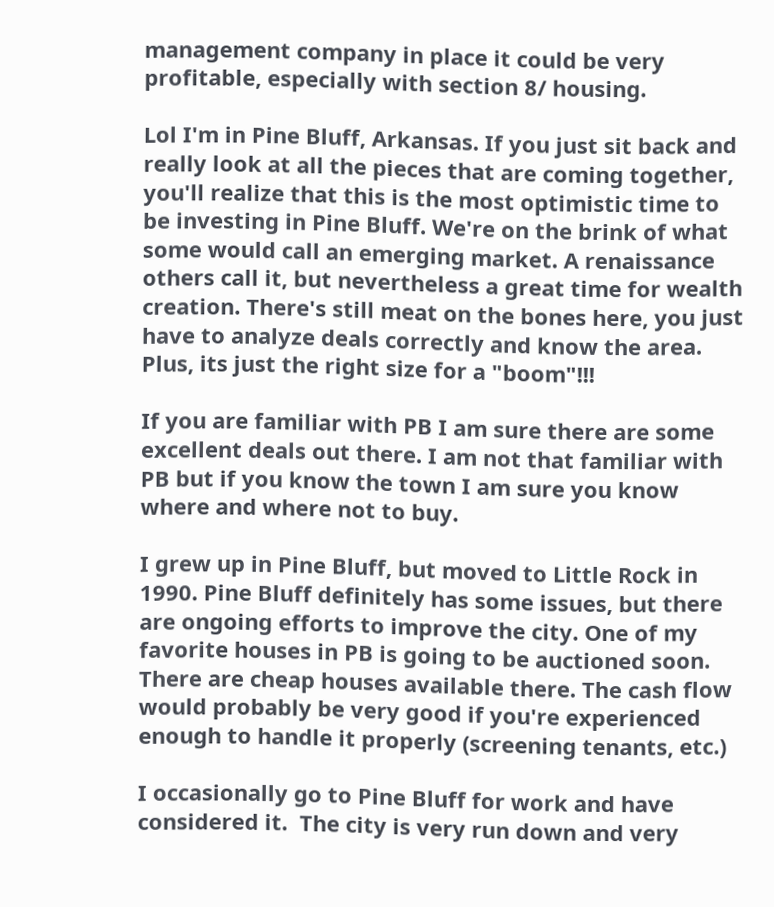management company in place it could be very profitable, especially with section 8/ housing.

Lol I'm in Pine Bluff, Arkansas. If you just sit back and really look at all the pieces that are coming together, you'll realize that this is the most optimistic time to be investing in Pine Bluff. We're on the brink of what some would call an emerging market. A renaissance others call it, but nevertheless a great time for wealth creation. There's still meat on the bones here, you just have to analyze deals correctly and know the area. Plus, its just the right size for a "boom"!!!

If you are familiar with PB I am sure there are some excellent deals out there. I am not that familiar with PB but if you know the town I am sure you know where and where not to buy.

I grew up in Pine Bluff, but moved to Little Rock in 1990. Pine Bluff definitely has some issues, but there are ongoing efforts to improve the city. One of my favorite houses in PB is going to be auctioned soon. There are cheap houses available there. The cash flow would probably be very good if you're experienced enough to handle it properly (screening tenants, etc.)

I occasionally go to Pine Bluff for work and have considered it.  The city is very run down and very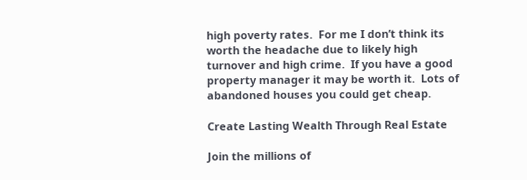high poverty rates.  For me I don’t think its worth the headache due to likely high turnover and high crime.  If you have a good property manager it may be worth it.  Lots of abandoned houses you could get cheap.

Create Lasting Wealth Through Real Estate

Join the millions of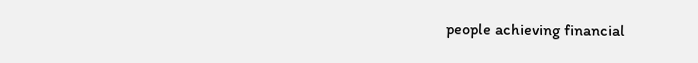people achieving financial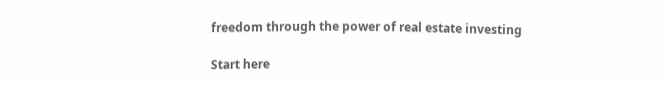freedom through the power of real estate investing

Start here